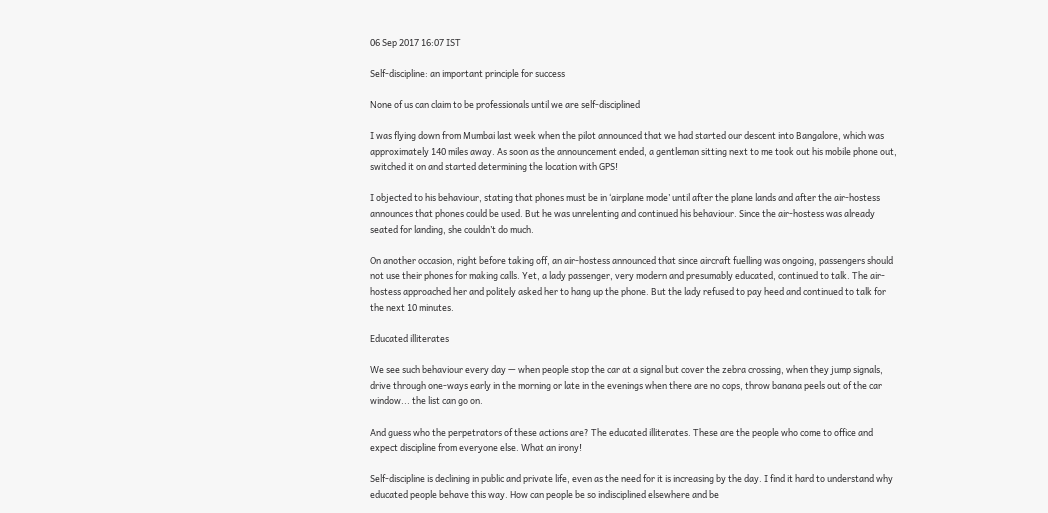06 Sep 2017 16:07 IST

Self-discipline: an important principle for success

None of us can claim to be professionals until we are self-disciplined

I was flying down from Mumbai last week when the pilot announced that we had started our descent into Bangalore, which was approximately 140 miles away. As soon as the announcement ended, a gentleman sitting next to me took out his mobile phone out, switched it on and started determining the location with GPS!

I objected to his behaviour, stating that phones must be in ‘airplane mode’ until after the plane lands and after the air-hostess announces that phones could be used. But he was unrelenting and continued his behaviour. Since the air-hostess was already seated for landing, she couldn’t do much.

On another occasion, right before taking off, an air-hostess announced that since aircraft fuelling was ongoing, passengers should not use their phones for making calls. Yet, a lady passenger, very modern and presumably educated, continued to talk. The air-hostess approached her and politely asked her to hang up the phone. But the lady refused to pay heed and continued to talk for the next 10 minutes.

Educated illiterates

We see such behaviour every day — when people stop the car at a signal but cover the zebra crossing, when they jump signals, drive through one-ways early in the morning or late in the evenings when there are no cops, throw banana peels out of the car window... the list can go on.

And guess who the perpetrators of these actions are? The educated illiterates. These are the people who come to office and expect discipline from everyone else. What an irony!

Self-discipline is declining in public and private life, even as the need for it is increasing by the day. I find it hard to understand why educated people behave this way. How can people be so indisciplined elsewhere and be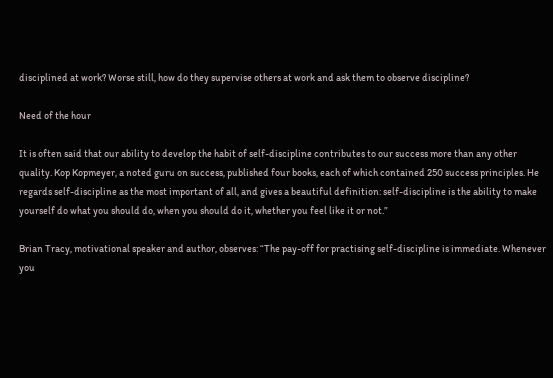disciplined at work? Worse still, how do they supervise others at work and ask them to observe discipline?

Need of the hour

It is often said that our ability to develop the habit of self-discipline contributes to our success more than any other quality. Kop Kopmeyer, a noted guru on success, published four books, each of which contained 250 success principles. He regards self-discipline as the most important of all, and gives a beautiful definition: self-discipline is the ability to make yourself do what you should do, when you should do it, whether you feel like it or not.”

Brian Tracy, motivational speaker and author, observes: “The pay-off for practising self-discipline is immediate. Whenever you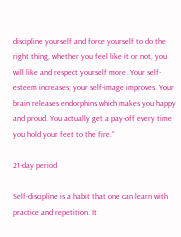discipline yourself and force yourself to do the right thing, whether you feel like it or not, you will like and respect yourself more. Your self-esteem increases; your self-image improves. Your brain releases endorphins which makes you happy and proud. You actually get a pay-off every time you hold your feet to the fire.”

21-day period

Self-discipline is a habit that one can learn with practice and repetition. It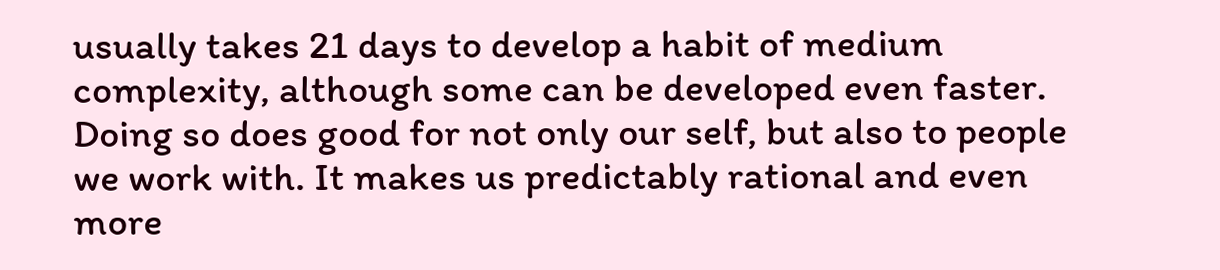usually takes 21 days to develop a habit of medium complexity, although some can be developed even faster. Doing so does good for not only our self, but also to people we work with. It makes us predictably rational and even more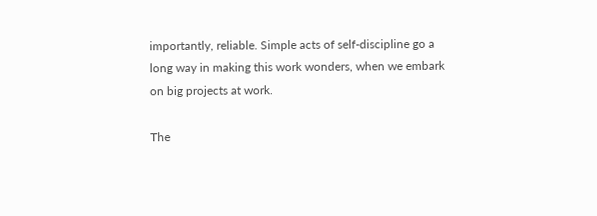importantly, reliable. Simple acts of self-discipline go a long way in making this work wonders, when we embark on big projects at work.

The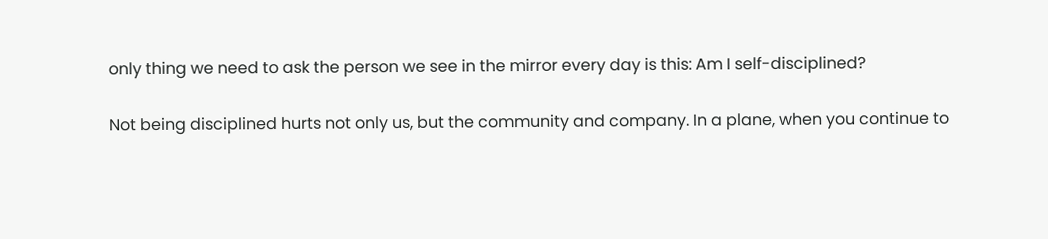only thing we need to ask the person we see in the mirror every day is this: Am I self-disciplined?

Not being disciplined hurts not only us, but the community and company. In a plane, when you continue to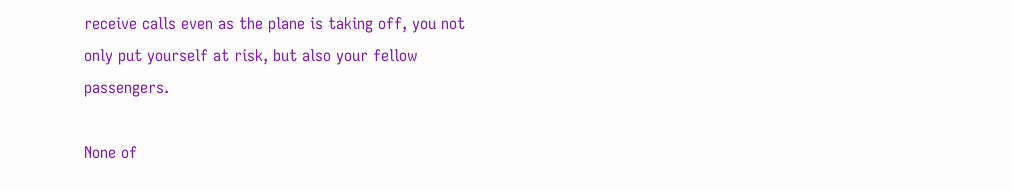receive calls even as the plane is taking off, you not only put yourself at risk, but also your fellow passengers.

None of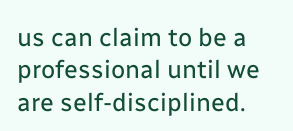us can claim to be a professional until we are self-disciplined.